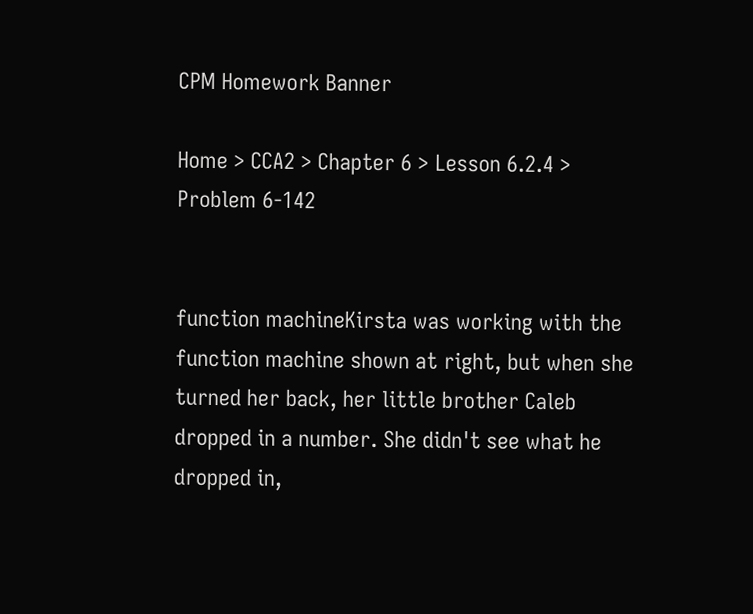CPM Homework Banner

Home > CCA2 > Chapter 6 > Lesson 6.2.4 > Problem 6-142


function machineKirsta was working with the function machine shown at right, but when she turned her back, her little brother Caleb dropped in a number. She didn't see what he dropped in,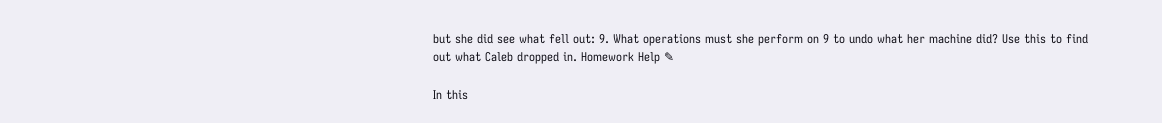but she did see what fell out: 9. What operations must she perform on 9 to undo what her machine did? Use this to find out what Caleb dropped in. Homework Help ✎

In this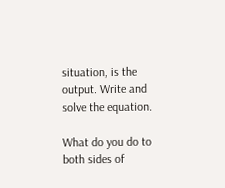situation, is the output. Write and solve the equation.

What do you do to both sides of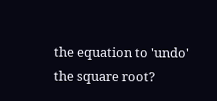the equation to 'undo' the square root?